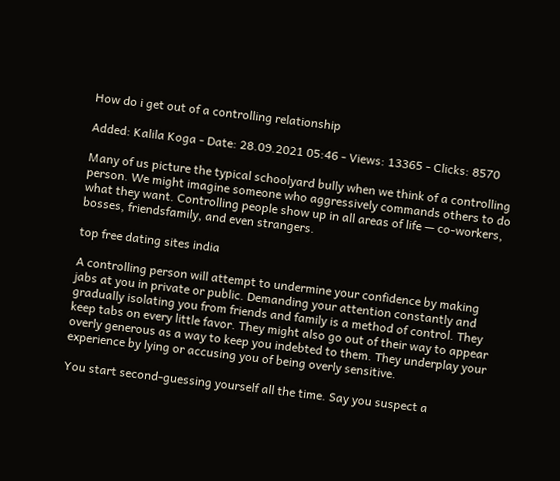How do i get out of a controlling relationship

Added: Kalila Koga - Date: 28.09.2021 05:46 - Views: 13365 - Clicks: 8570

Many of us picture the typical schoolyard bully when we think of a controlling person. We might imagine someone who aggressively commands others to do what they want. Controlling people show up in all areas of life — co-workers, bosses, friendsfamily, and even strangers.

top free dating sites india

A controlling person will attempt to undermine your confidence by making jabs at you in private or public. Demanding your attention constantly and gradually isolating you from friends and family is a method of control. They keep tabs on every little favor. They might also go out of their way to appear overly generous as a way to keep you indebted to them. They underplay your experience by lying or accusing you of being overly sensitive.

You start second-guessing yourself all the time. Say you suspect a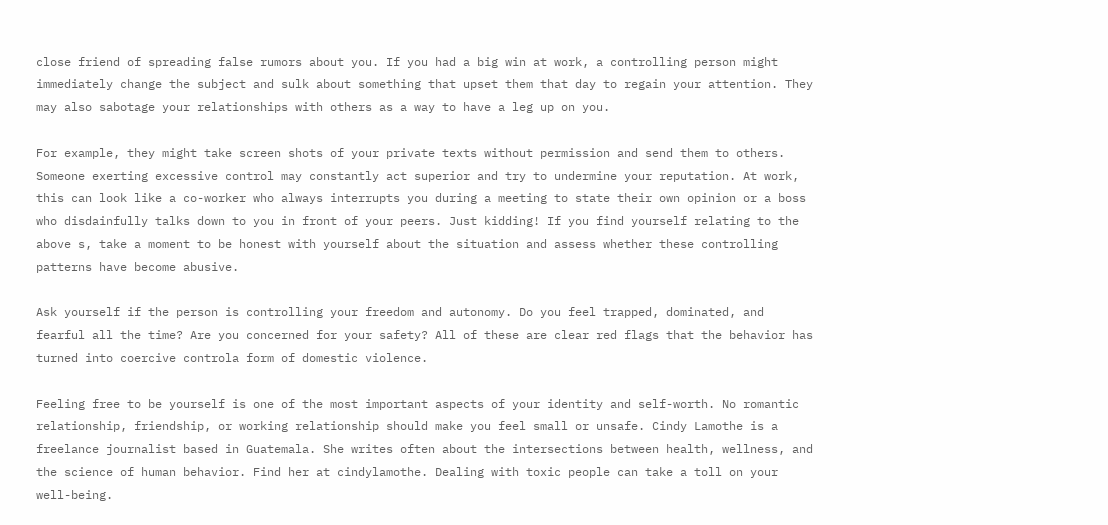close friend of spreading false rumors about you. If you had a big win at work, a controlling person might immediately change the subject and sulk about something that upset them that day to regain your attention. They may also sabotage your relationships with others as a way to have a leg up on you.

For example, they might take screen shots of your private texts without permission and send them to others. Someone exerting excessive control may constantly act superior and try to undermine your reputation. At work, this can look like a co-worker who always interrupts you during a meeting to state their own opinion or a boss who disdainfully talks down to you in front of your peers. Just kidding! If you find yourself relating to the above s, take a moment to be honest with yourself about the situation and assess whether these controlling patterns have become abusive.

Ask yourself if the person is controlling your freedom and autonomy. Do you feel trapped, dominated, and fearful all the time? Are you concerned for your safety? All of these are clear red flags that the behavior has turned into coercive controla form of domestic violence.

Feeling free to be yourself is one of the most important aspects of your identity and self-worth. No romantic relationship, friendship, or working relationship should make you feel small or unsafe. Cindy Lamothe is a freelance journalist based in Guatemala. She writes often about the intersections between health, wellness, and the science of human behavior. Find her at cindylamothe. Dealing with toxic people can take a toll on your well-being.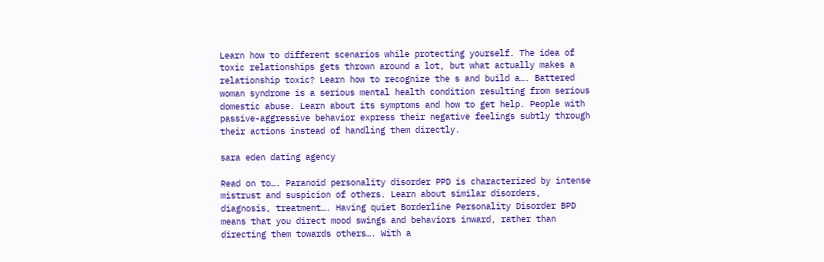Learn how to different scenarios while protecting yourself. The idea of toxic relationships gets thrown around a lot, but what actually makes a relationship toxic? Learn how to recognize the s and build a…. Battered woman syndrome is a serious mental health condition resulting from serious domestic abuse. Learn about its symptoms and how to get help. People with passive-aggressive behavior express their negative feelings subtly through their actions instead of handling them directly.

sara eden dating agency

Read on to…. Paranoid personality disorder PPD is characterized by intense mistrust and suspicion of others. Learn about similar disorders, diagnosis, treatment…. Having quiet Borderline Personality Disorder BPD means that you direct mood swings and behaviors inward, rather than directing them towards others…. With a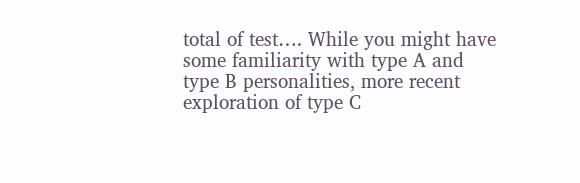total of test…. While you might have some familiarity with type A and type B personalities, more recent exploration of type C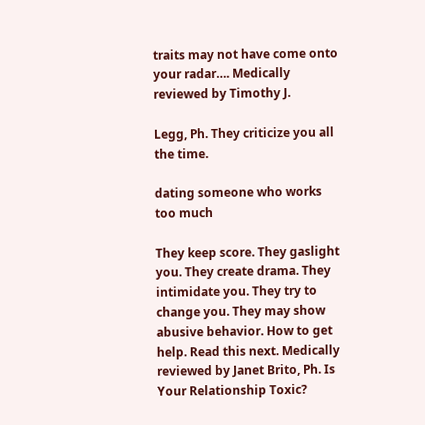traits may not have come onto your radar…. Medically reviewed by Timothy J.

Legg, Ph. They criticize you all the time.

dating someone who works too much

They keep score. They gaslight you. They create drama. They intimidate you. They try to change you. They may show abusive behavior. How to get help. Read this next. Medically reviewed by Janet Brito, Ph. Is Your Relationship Toxic?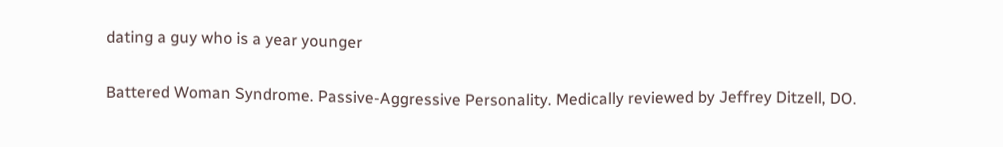dating a guy who is a year younger

Battered Woman Syndrome. Passive-Aggressive Personality. Medically reviewed by Jeffrey Ditzell, DO.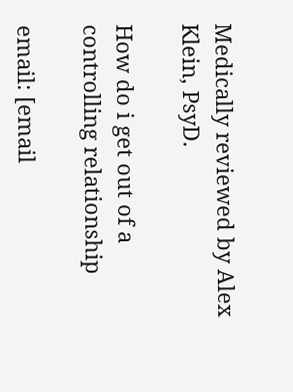Medically reviewed by Alex Klein, PsyD.

How do i get out of a controlling relationship

email: [email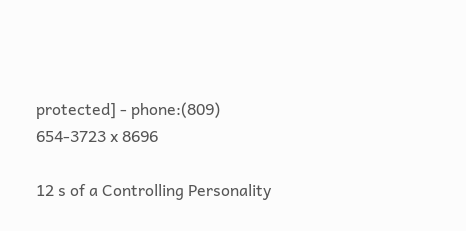protected] - phone:(809) 654-3723 x 8696

12 s of a Controlling Personality